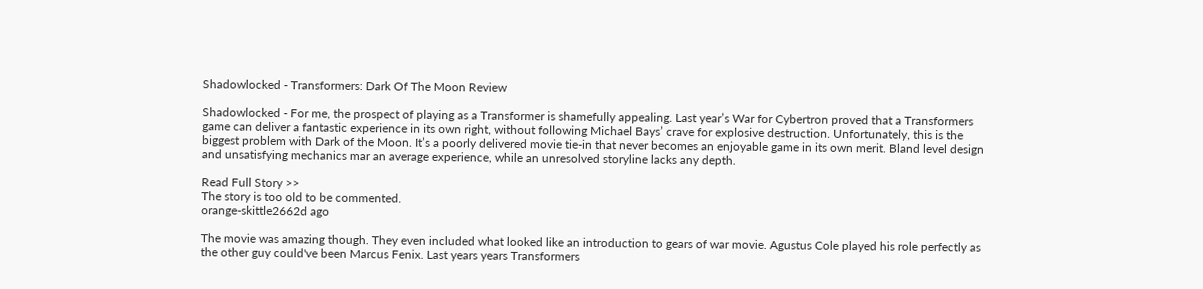Shadowlocked - Transformers: Dark Of The Moon Review

Shadowlocked - For me, the prospect of playing as a Transformer is shamefully appealing. Last year’s War for Cybertron proved that a Transformers game can deliver a fantastic experience in its own right, without following Michael Bays’ crave for explosive destruction. Unfortunately, this is the biggest problem with Dark of the Moon. It’s a poorly delivered movie tie-in that never becomes an enjoyable game in its own merit. Bland level design and unsatisfying mechanics mar an average experience, while an unresolved storyline lacks any depth.

Read Full Story >>
The story is too old to be commented.
orange-skittle2662d ago

The movie was amazing though. They even included what looked like an introduction to gears of war movie. Agustus Cole played his role perfectly as the other guy could've been Marcus Fenix. Last years years Transformers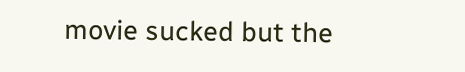movie sucked but the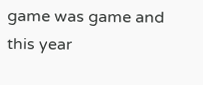game was game and this year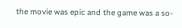the movie was epic and the game was a so-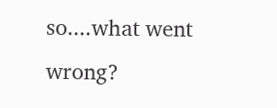so....what went wrong?